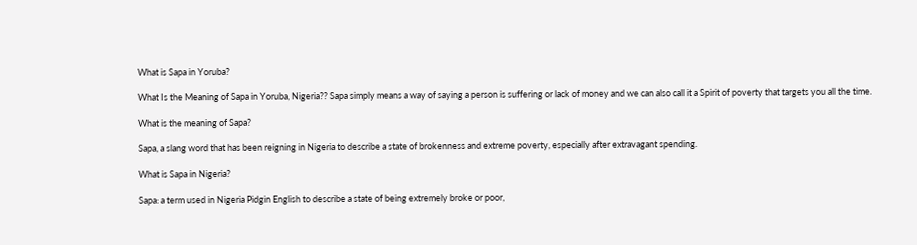What is Sapa in Yoruba?

What Is the Meaning of Sapa in Yoruba, Nigeria?? Sapa simply means a way of saying a person is suffering or lack of money and we can also call it a Spirit of poverty that targets you all the time.

What is the meaning of Sapa?

Sapa, a slang word that has been reigning in Nigeria to describe a state of brokenness and extreme poverty, especially after extravagant spending.

What is Sapa in Nigeria?

Sapa: a term used in Nigeria Pidgin English to describe a state of being extremely broke or poor,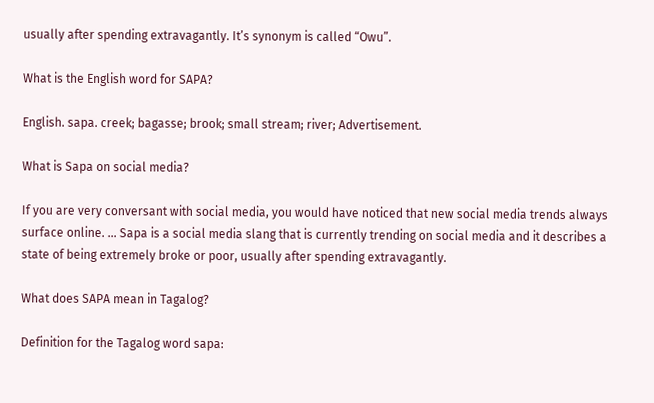usually after spending extravagantly. It’s synonym is called “Owu”.

What is the English word for SAPA?

English. sapa. creek; bagasse; brook; small stream; river; Advertisement.

What is Sapa on social media?

If you are very conversant with social media, you would have noticed that new social media trends always surface online. … Sapa is a social media slang that is currently trending on social media and it describes a state of being extremely broke or poor, usually after spending extravagantly.

What does SAPA mean in Tagalog?

Definition for the Tagalog word sapa: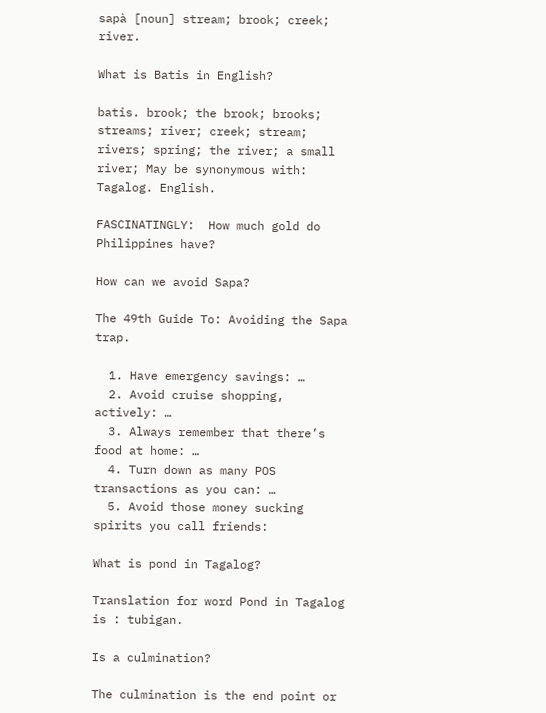sapà [noun] stream; brook; creek; river.

What is Batis in English?

batis. brook; the brook; brooks; streams; river; creek; stream; rivers; spring; the river; a small river; May be synonymous with: Tagalog. English.

FASCINATINGLY:  How much gold do Philippines have?

How can we avoid Sapa?

The 49th Guide To: Avoiding the Sapa trap.

  1. Have emergency savings: …
  2. Avoid cruise shopping, actively: …
  3. Always remember that there’s food at home: …
  4. Turn down as many POS transactions as you can: …
  5. Avoid those money sucking spirits you call friends:

What is pond in Tagalog?

Translation for word Pond in Tagalog is : tubigan.

Is a culmination?

The culmination is the end point or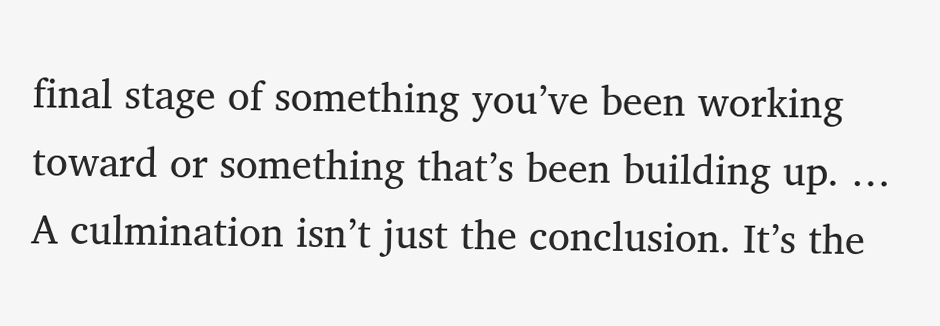final stage of something you’ve been working toward or something that’s been building up. … A culmination isn’t just the conclusion. It’s the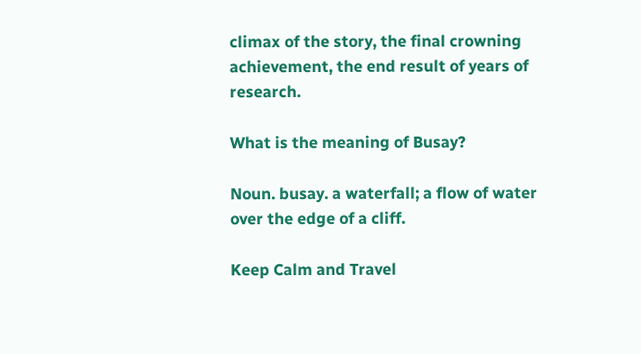climax of the story, the final crowning achievement, the end result of years of research.

What is the meaning of Busay?

Noun. busay. a waterfall; a flow of water over the edge of a cliff.

Keep Calm and Travel